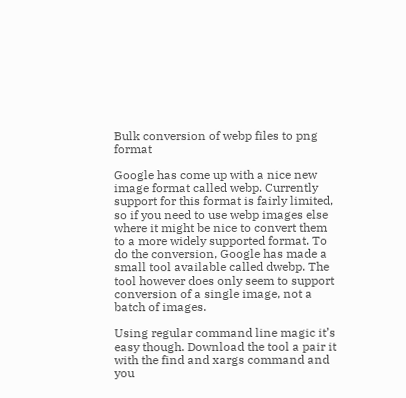Bulk conversion of webp files to png format

Google has come up with a nice new image format called webp. Currently support for this format is fairly limited, so if you need to use webp images else where it might be nice to convert them to a more widely supported format. To do the conversion, Google has made a small tool available called dwebp. The tool however does only seem to support conversion of a single image, not a batch of images.

Using regular command line magic it’s easy though. Download the tool a pair it with the find and xargs command and you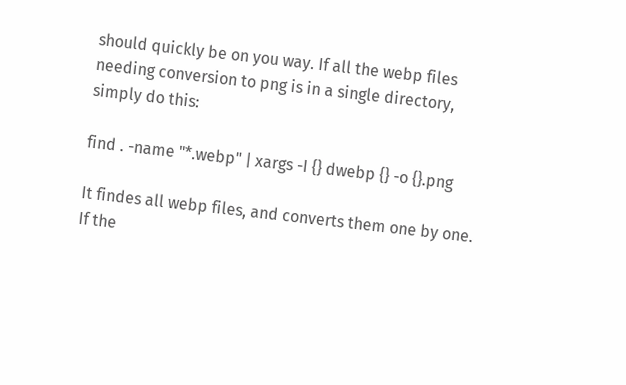should quickly be on you way. If all the webp files needing conversion to png is in a single directory, simply do this:

find . -name "*.webp" | xargs -I {} dwebp {} -o {}.png

It findes all webp files, and converts them one by one. If the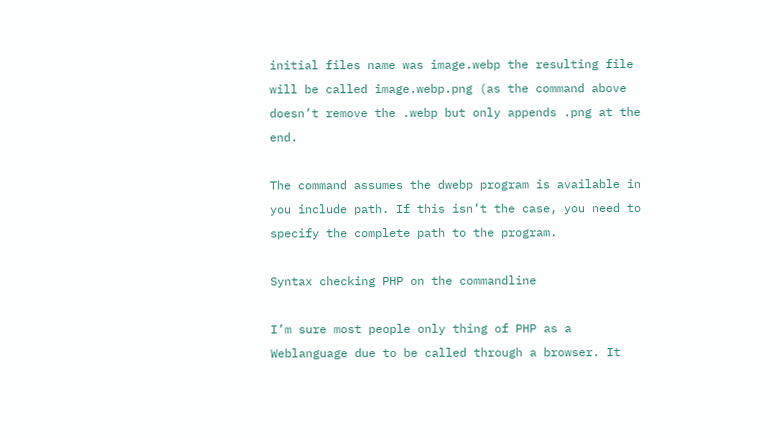initial files name was image.webp the resulting file will be called image.webp.png (as the command above doesn’t remove the .webp but only appends .png at the end.

The command assumes the dwebp program is available in you include path. If this isn’t the case, you need to specify the complete path to the program.

Syntax checking PHP on the commandline

I’m sure most people only thing of PHP as a Weblanguage due to be called through a browser. It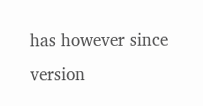has however since version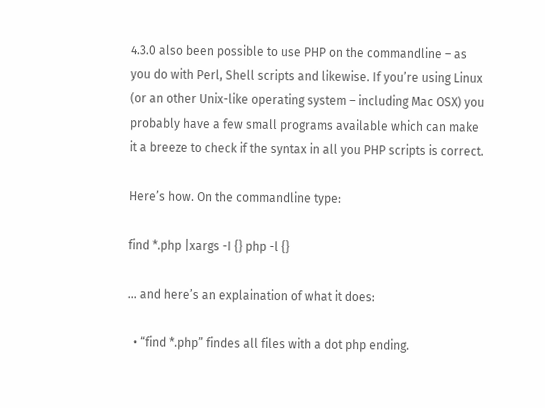4.3.0 also been possible to use PHP on the commandline – as you do with Perl, Shell scripts and likewise. If you’re using Linux (or an other Unix-like operating system – including Mac OSX) you probably have a few small programs available which can make it a breeze to check if the syntax in all you PHP scripts is correct.

Here’s how. On the commandline type:

find *.php |xargs -I {} php -l {}

… and here’s an explaination of what it does:

  • “find *.php” findes all files with a dot php ending.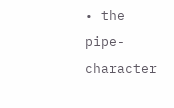• the pipe-character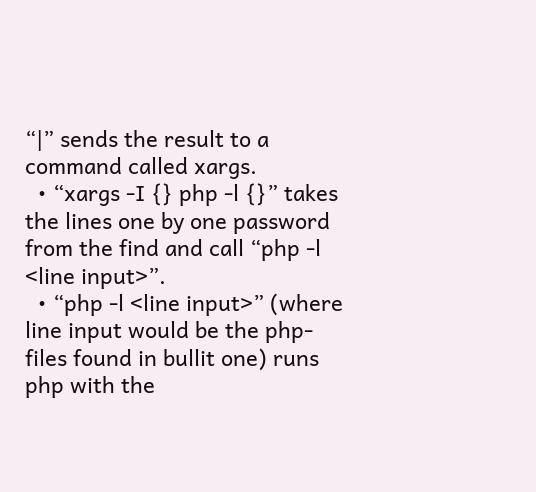“|” sends the result to a command called xargs.
  • “xargs -I {} php -l {}” takes the lines one by one password from the find and call “php -l <line input>”.
  • “php -l <line input>” (where line input would be the php-files found in bullit one) runs php with the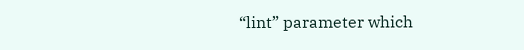“lint” parameter which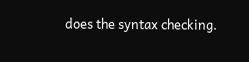does the syntax checking.